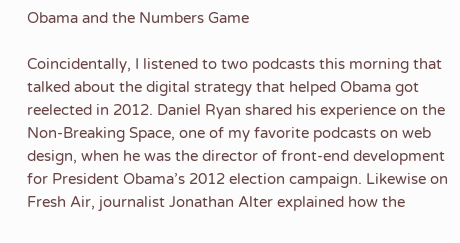Obama and the Numbers Game

Coincidentally, I listened to two podcasts this morning that talked about the digital strategy that helped Obama got reelected in 2012. Daniel Ryan shared his experience on the Non-Breaking Space, one of my favorite podcasts on web design, when he was the director of front-end development for President Obama’s 2012 election campaign. Likewise on Fresh Air, journalist Jonathan Alter explained how the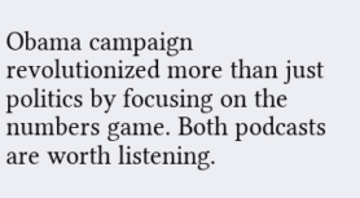Obama campaign revolutionized more than just politics by focusing on the numbers game. Both podcasts are worth listening.